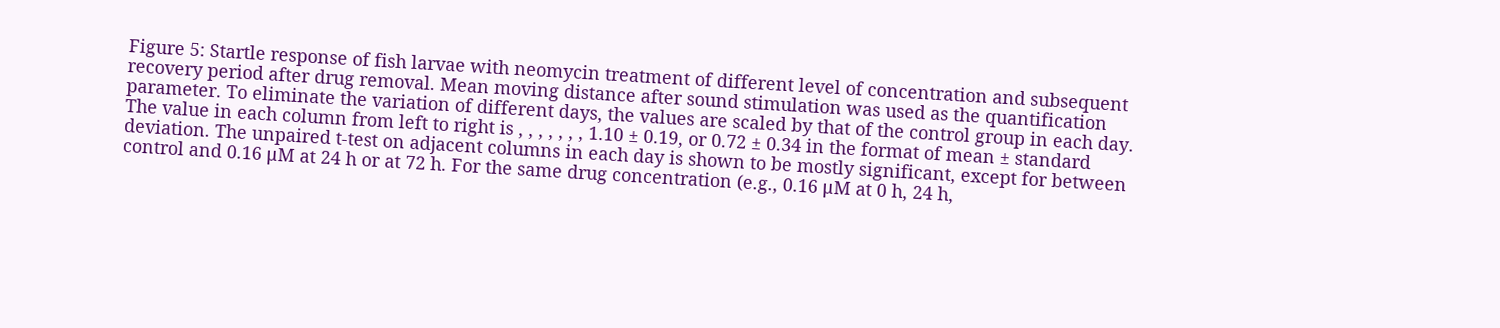Figure 5: Startle response of fish larvae with neomycin treatment of different level of concentration and subsequent recovery period after drug removal. Mean moving distance after sound stimulation was used as the quantification parameter. To eliminate the variation of different days, the values are scaled by that of the control group in each day. The value in each column from left to right is , , , , , , , 1.10 ± 0.19, or 0.72 ± 0.34 in the format of mean ± standard deviation. The unpaired t-test on adjacent columns in each day is shown to be mostly significant, except for between control and 0.16 μM at 24 h or at 72 h. For the same drug concentration (e.g., 0.16 μM at 0 h, 24 h,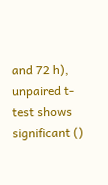and 72 h), unpaired t-test shows significant ()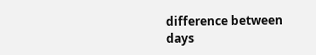difference between days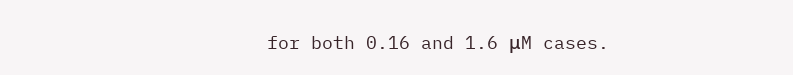for both 0.16 and 1.6 μM cases.